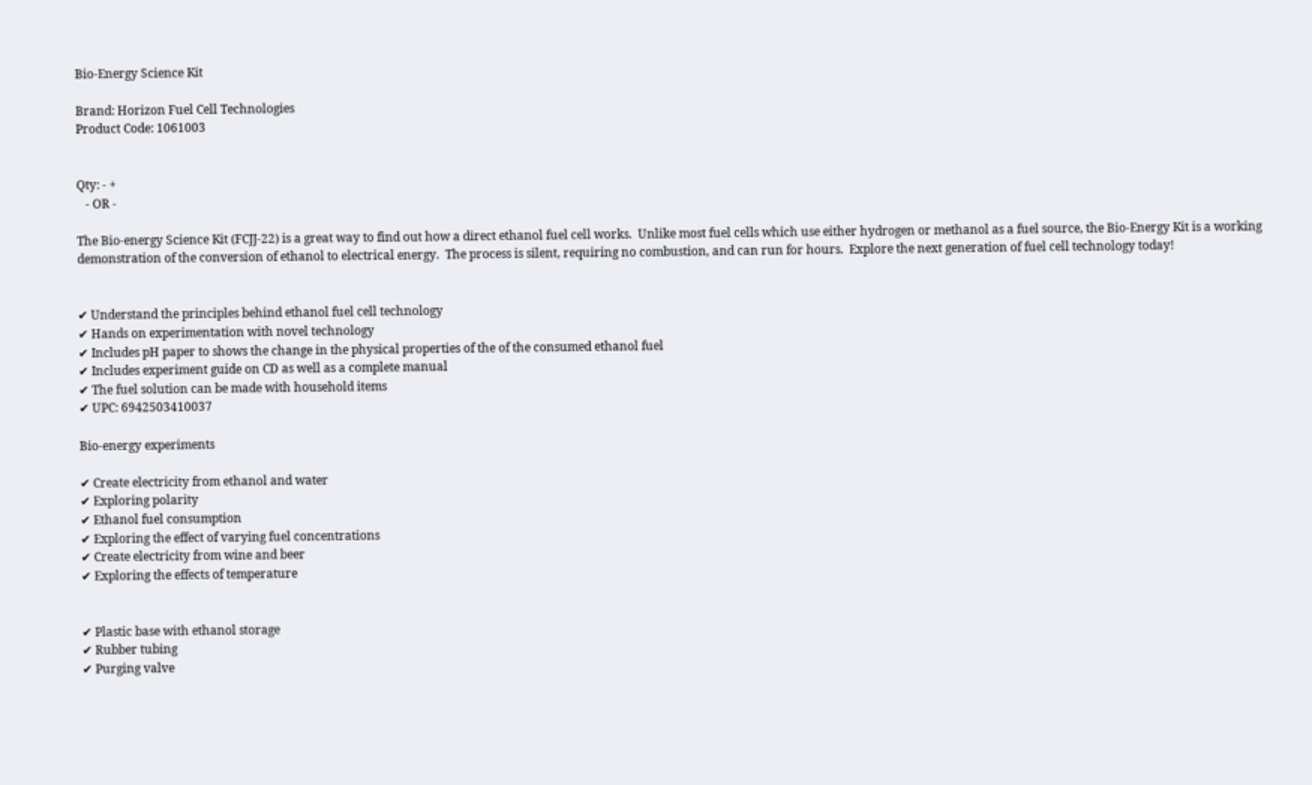Bio-Energy Science Kit

Brand: Horizon Fuel Cell Technologies
Product Code: 1061003


Qty: - +
   - OR -

The Bio-energy Science Kit (FCJJ-22) is a great way to find out how a direct ethanol fuel cell works.  Unlike most fuel cells which use either hydrogen or methanol as a fuel source, the Bio-Energy Kit is a working demonstration of the conversion of ethanol to electrical energy.  The process is silent, requiring no combustion, and can run for hours.  Explore the next generation of fuel cell technology today!


✔ Understand the principles behind ethanol fuel cell technology
✔ Hands on experimentation with novel technology
✔ Includes pH paper to shows the change in the physical properties of the of the consumed ethanol fuel
✔ Includes experiment guide on CD as well as a complete manual
✔ The fuel solution can be made with household items
✔ UPC: 6942503410037

Bio-energy experiments

✔ Create electricity from ethanol and water
✔ Exploring polarity
✔ Ethanol fuel consumption
✔ Exploring the effect of varying fuel concentrations
✔ Create electricity from wine and beer
✔ Exploring the effects of temperature


✔ Plastic base with ethanol storage
✔ Rubber tubing
✔ Purging valve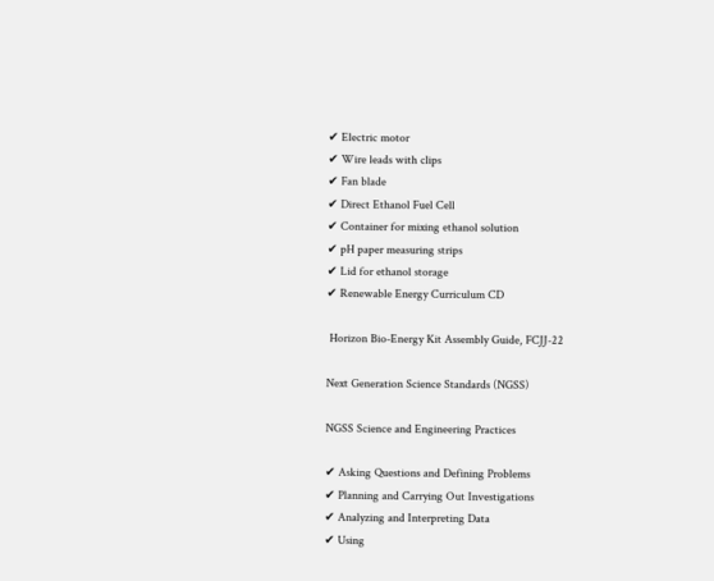✔ Electric motor
✔ Wire leads with clips
✔ Fan blade
✔ Direct Ethanol Fuel Cell
✔ Container for mixing ethanol solution
✔ pH paper measuring strips
✔ Lid for ethanol storage
✔ Renewable Energy Curriculum CD

 Horizon Bio-Energy Kit Assembly Guide, FCJJ-22

Next Generation Science Standards (NGSS)

NGSS Science and Engineering Practices

✔ Asking Questions and Defining Problems
✔ Planning and Carrying Out Investigations
✔ Analyzing and Interpreting Data
✔ Using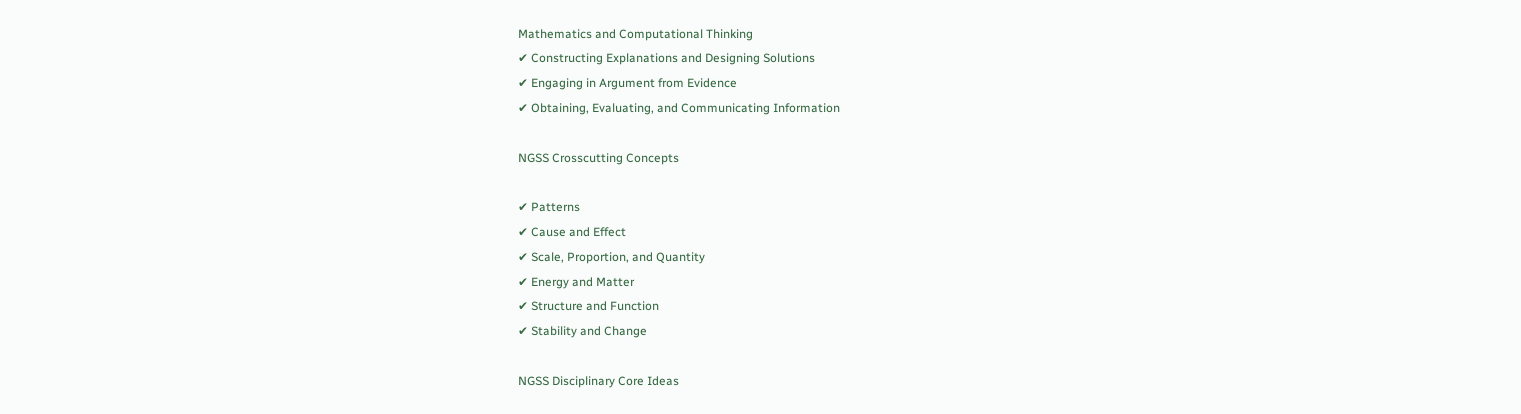Mathematics and Computational Thinking
✔ Constructing Explanations and Designing Solutions
✔ Engaging in Argument from Evidence
✔ Obtaining, Evaluating, and Communicating Information

NGSS Crosscutting Concepts

✔ Patterns
✔ Cause and Effect
✔ Scale, Proportion, and Quantity
✔ Energy and Matter
✔ Structure and Function
✔ Stability and Change

NGSS Disciplinary Core Ideas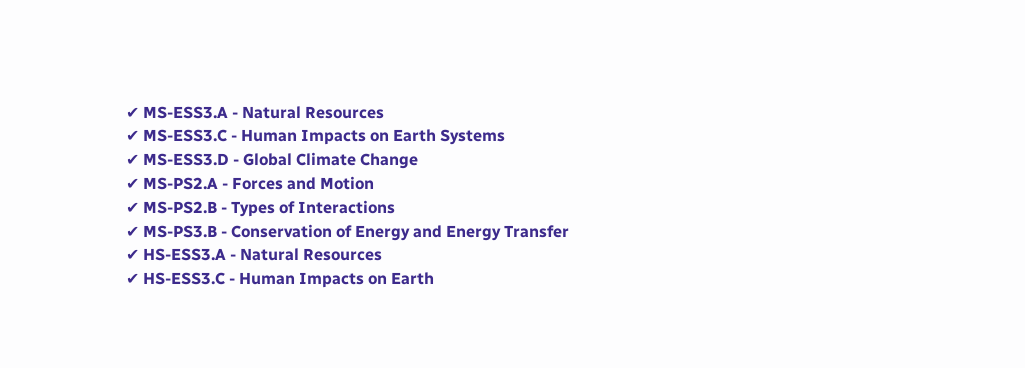✔ MS-ESS3.A - Natural Resources
✔ MS-ESS3.C - Human Impacts on Earth Systems
✔ MS-ESS3.D - Global Climate Change
✔ MS-PS2.A - Forces and Motion
✔ MS-PS2.B - Types of Interactions
✔ MS-PS3.B - Conservation of Energy and Energy Transfer
✔ HS-ESS3.A - Natural Resources
✔ HS-ESS3.C - Human Impacts on Earth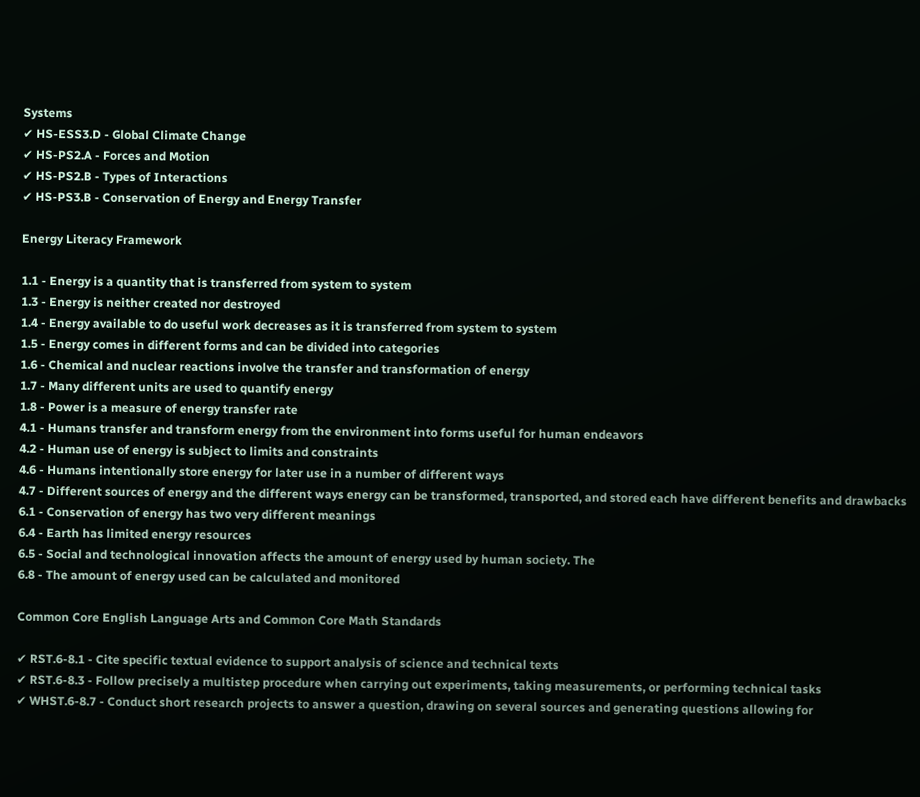Systems
✔ HS-ESS3.D - Global Climate Change
✔ HS-PS2.A - Forces and Motion
✔ HS-PS2.B - Types of Interactions
✔ HS-PS3.B - Conservation of Energy and Energy Transfer

Energy Literacy Framework

1.1 - Energy is a quantity that is transferred from system to system
1.3 - Energy is neither created nor destroyed
1.4 - Energy available to do useful work decreases as it is transferred from system to system
1.5 - Energy comes in different forms and can be divided into categories
1.6 - Chemical and nuclear reactions involve the transfer and transformation of energy
1.7 - Many different units are used to quantify energy
1.8 - Power is a measure of energy transfer rate
4.1 - Humans transfer and transform energy from the environment into forms useful for human endeavors
4.2 - Human use of energy is subject to limits and constraints
4.6 - Humans intentionally store energy for later use in a number of different ways
4.7 - Different sources of energy and the different ways energy can be transformed, transported, and stored each have different benefits and drawbacks
6.1 - Conservation of energy has two very different meanings
6.4 - Earth has limited energy resources
6.5 - Social and technological innovation affects the amount of energy used by human society. The
6.8 - The amount of energy used can be calculated and monitored

Common Core English Language Arts and Common Core Math Standards

✔ RST.6-8.1 - Cite specific textual evidence to support analysis of science and technical texts
✔ RST.6-8.3 - Follow precisely a multistep procedure when carrying out experiments, taking measurements, or performing technical tasks
✔ WHST.6-8.7 - Conduct short research projects to answer a question, drawing on several sources and generating questions allowing for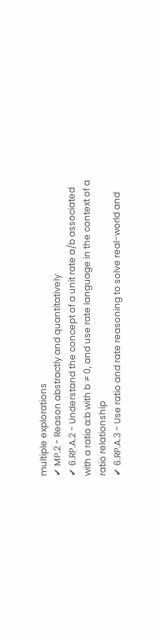multiple explorations
✔ MP.2 - Reason abstractly and quantitatively
✔ 6.RP.A.2 - Understand the concept of a unit rate a/b associated with a ratio a:b with b ≠ 0, and use rate language in the context of a ratio relationship
✔ 6.RP.A.3 - Use ratio and rate reasoning to solve real-world and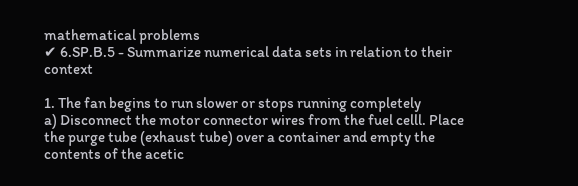mathematical problems
✔ 6.SP.B.5 - Summarize numerical data sets in relation to their context

1. The fan begins to run slower or stops running completely
a) Disconnect the motor connector wires from the fuel celll. Place the purge tube (exhaust tube) over a container and empty the contents of the acetic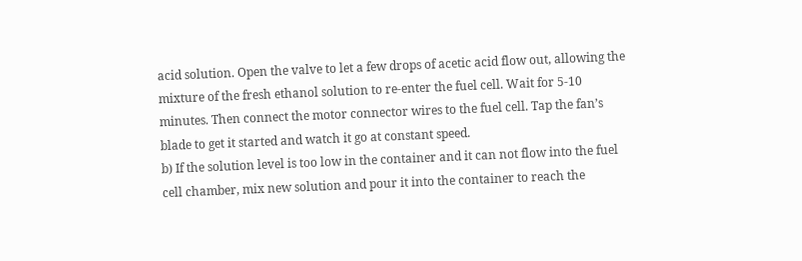acid solution. Open the valve to let a few drops of acetic acid flow out, allowing the mixture of the fresh ethanol solution to re-enter the fuel cell. Wait for 5-10 minutes. Then connect the motor connector wires to the fuel cell. Tap the fan’s blade to get it started and watch it go at constant speed.
b) If the solution level is too low in the container and it can not flow into the fuel cell chamber, mix new solution and pour it into the container to reach the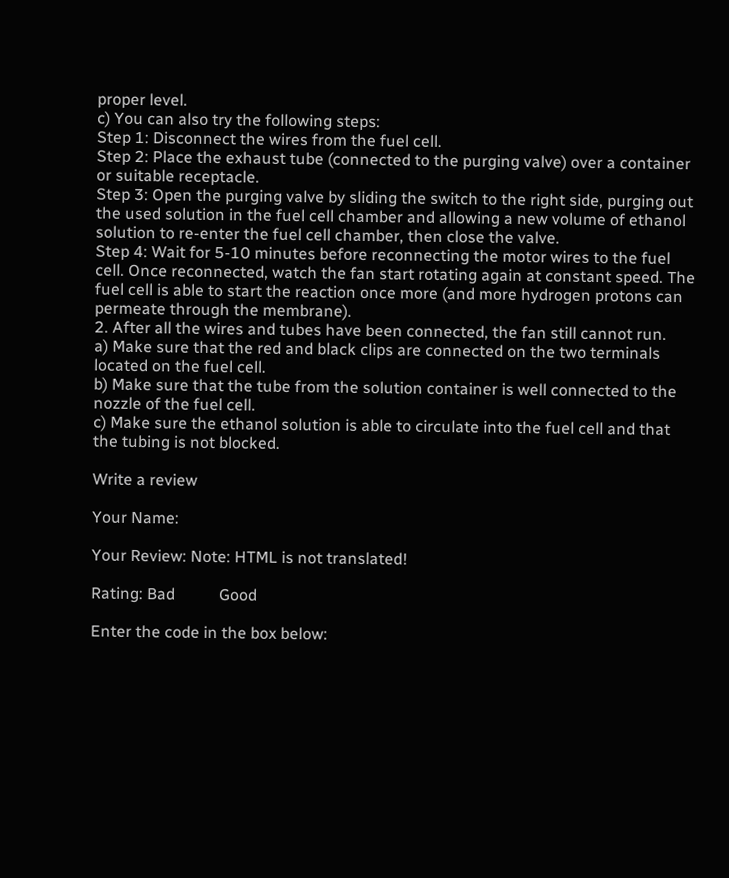proper level.
c) You can also try the following steps:
Step 1: Disconnect the wires from the fuel cell.
Step 2: Place the exhaust tube (connected to the purging valve) over a container or suitable receptacle.
Step 3: Open the purging valve by sliding the switch to the right side, purging out the used solution in the fuel cell chamber and allowing a new volume of ethanol solution to re-enter the fuel cell chamber, then close the valve.
Step 4: Wait for 5-10 minutes before reconnecting the motor wires to the fuel cell. Once reconnected, watch the fan start rotating again at constant speed. The fuel cell is able to start the reaction once more (and more hydrogen protons can permeate through the membrane).
2. After all the wires and tubes have been connected, the fan still cannot run.
a) Make sure that the red and black clips are connected on the two terminals located on the fuel cell.
b) Make sure that the tube from the solution container is well connected to the nozzle of the fuel cell.
c) Make sure the ethanol solution is able to circulate into the fuel cell and that the tubing is not blocked.

Write a review

Your Name:

Your Review: Note: HTML is not translated!

Rating: Bad           Good

Enter the code in the box below: